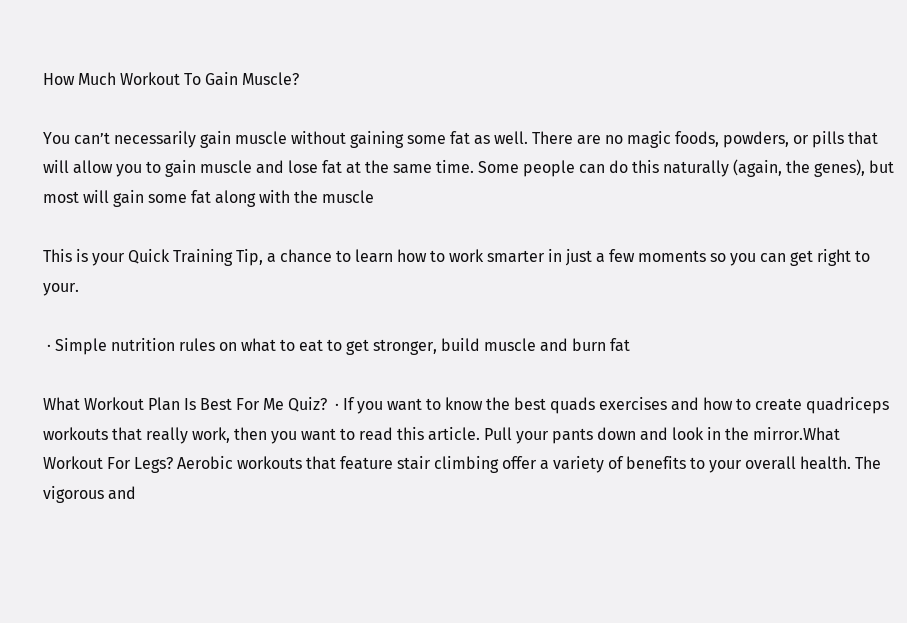How Much Workout To Gain Muscle?

You can’t necessarily gain muscle without gaining some fat as well. There are no magic foods, powders, or pills that will allow you to gain muscle and lose fat at the same time. Some people can do this naturally (again, the genes), but most will gain some fat along with the muscle

This is your Quick Training Tip, a chance to learn how to work smarter in just a few moments so you can get right to your.

 · Simple nutrition rules on what to eat to get stronger, build muscle and burn fat

What Workout Plan Is Best For Me Quiz?  · If you want to know the best quads exercises and how to create quadriceps workouts that really work, then you want to read this article. Pull your pants down and look in the mirror.What Workout For Legs? Aerobic workouts that feature stair climbing offer a variety of benefits to your overall health. The vigorous and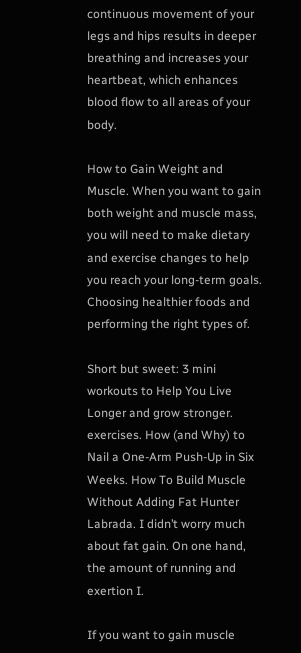continuous movement of your legs and hips results in deeper breathing and increases your heartbeat, which enhances blood flow to all areas of your body.

How to Gain Weight and Muscle. When you want to gain both weight and muscle mass, you will need to make dietary and exercise changes to help you reach your long-term goals. Choosing healthier foods and performing the right types of.

Short but sweet: 3 mini workouts to Help You Live Longer and grow stronger. exercises. How (and Why) to Nail a One-Arm Push-Up in Six Weeks. How To Build Muscle Without Adding Fat Hunter Labrada. I didn’t worry much about fat gain. On one hand, the amount of running and exertion I.

If you want to gain muscle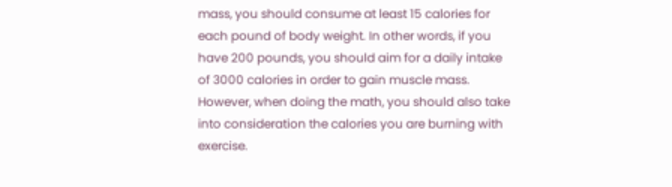mass, you should consume at least 15 calories for each pound of body weight. In other words, if you have 200 pounds, you should aim for a daily intake of 3000 calories in order to gain muscle mass. However, when doing the math, you should also take into consideration the calories you are burning with exercise.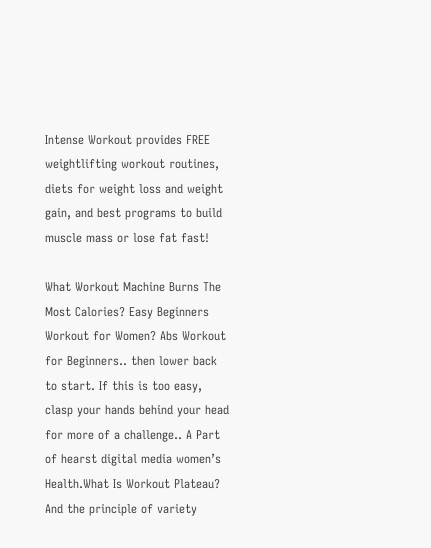Intense Workout provides FREE weightlifting workout routines, diets for weight loss and weight gain, and best programs to build muscle mass or lose fat fast!

What Workout Machine Burns The Most Calories? Easy Beginners Workout for Women? Abs Workout for Beginners.. then lower back to start. If this is too easy, clasp your hands behind your head for more of a challenge.. A Part of hearst digital media women’s Health.What Is Workout Plateau? And the principle of variety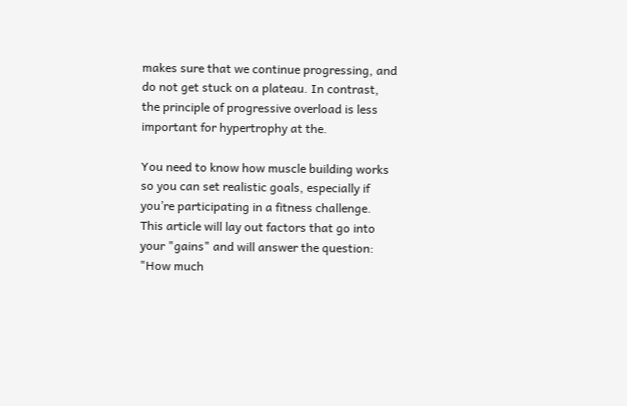makes sure that we continue progressing, and do not get stuck on a plateau. In contrast, the principle of progressive overload is less important for hypertrophy at the.

You need to know how muscle building works so you can set realistic goals, especially if you’re participating in a fitness challenge. This article will lay out factors that go into your "gains" and will answer the question: "How much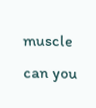muscle can you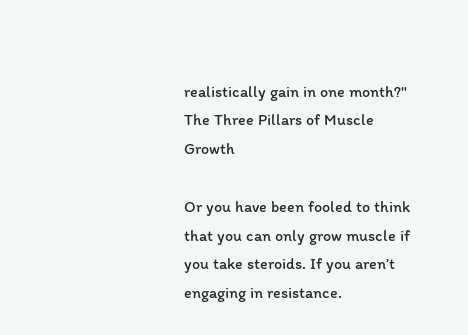realistically gain in one month?" The Three Pillars of Muscle Growth

Or you have been fooled to think that you can only grow muscle if you take steroids. If you aren’t engaging in resistance.